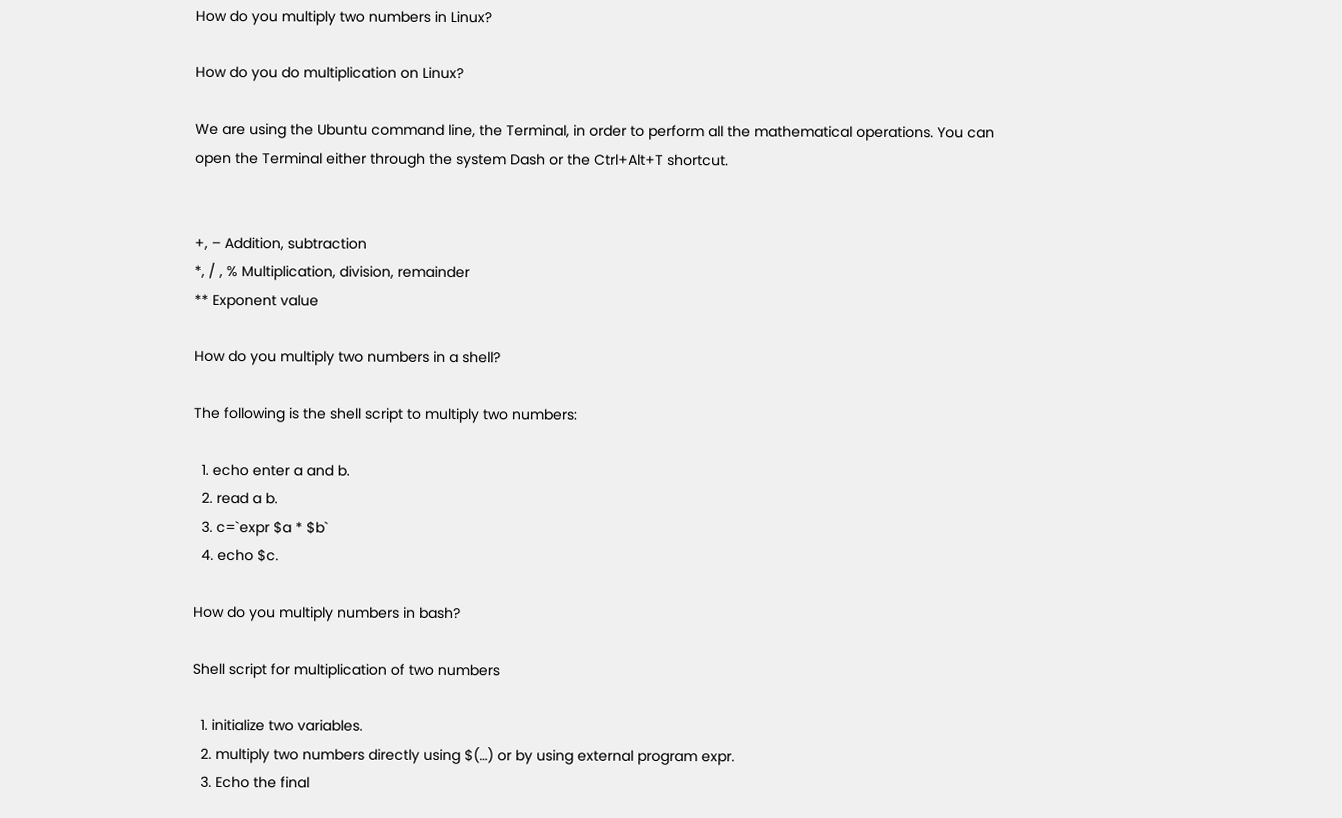How do you multiply two numbers in Linux?

How do you do multiplication on Linux?

We are using the Ubuntu command line, the Terminal, in order to perform all the mathematical operations. You can open the Terminal either through the system Dash or the Ctrl+Alt+T shortcut.


+, – Addition, subtraction
*, / , % Multiplication, division, remainder
** Exponent value

How do you multiply two numbers in a shell?

The following is the shell script to multiply two numbers:

  1. echo enter a and b.
  2. read a b.
  3. c=`expr $a * $b`
  4. echo $c.

How do you multiply numbers in bash?

Shell script for multiplication of two numbers

  1. initialize two variables.
  2. multiply two numbers directly using $(…) or by using external program expr.
  3. Echo the final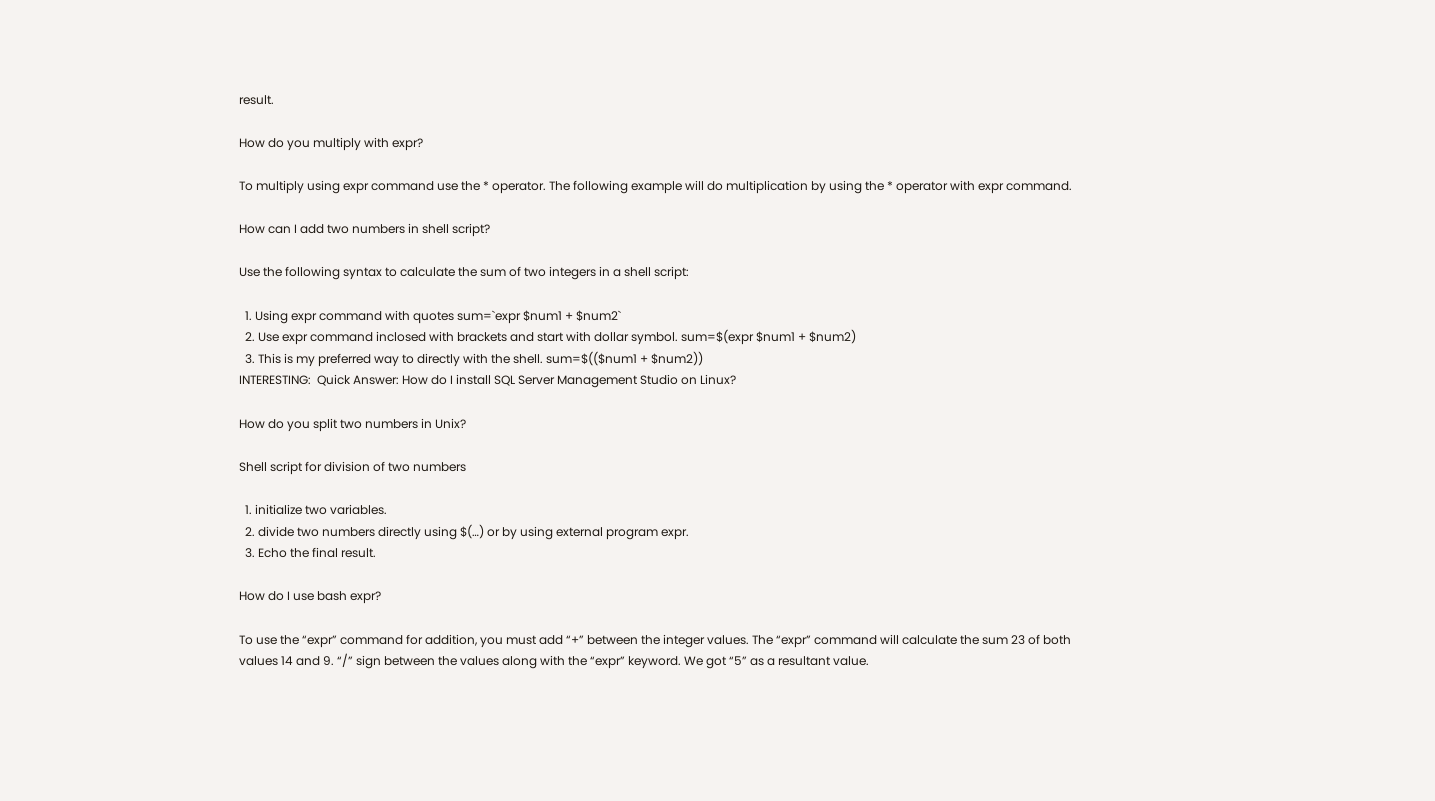result.

How do you multiply with expr?

To multiply using expr command use the * operator. The following example will do multiplication by using the * operator with expr command.

How can I add two numbers in shell script?

Use the following syntax to calculate the sum of two integers in a shell script:

  1. Using expr command with quotes sum=`expr $num1 + $num2`
  2. Use expr command inclosed with brackets and start with dollar symbol. sum=$(expr $num1 + $num2)
  3. This is my preferred way to directly with the shell. sum=$(($num1 + $num2))
INTERESTING:  Quick Answer: How do I install SQL Server Management Studio on Linux?

How do you split two numbers in Unix?

Shell script for division of two numbers

  1. initialize two variables.
  2. divide two numbers directly using $(…) or by using external program expr.
  3. Echo the final result.

How do I use bash expr?

To use the “expr” command for addition, you must add “+” between the integer values. The “expr” command will calculate the sum 23 of both values 14 and 9. “/” sign between the values along with the “expr” keyword. We got “5” as a resultant value.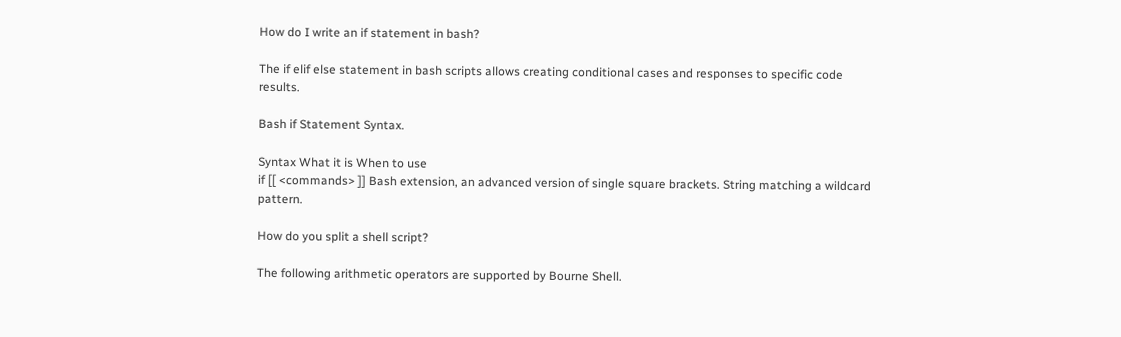How do I write an if statement in bash?

The if elif else statement in bash scripts allows creating conditional cases and responses to specific code results.

Bash if Statement Syntax.

Syntax What it is When to use
if [[ <commands> ]] Bash extension, an advanced version of single square brackets. String matching a wildcard pattern.

How do you split a shell script?

The following arithmetic operators are supported by Bourne Shell.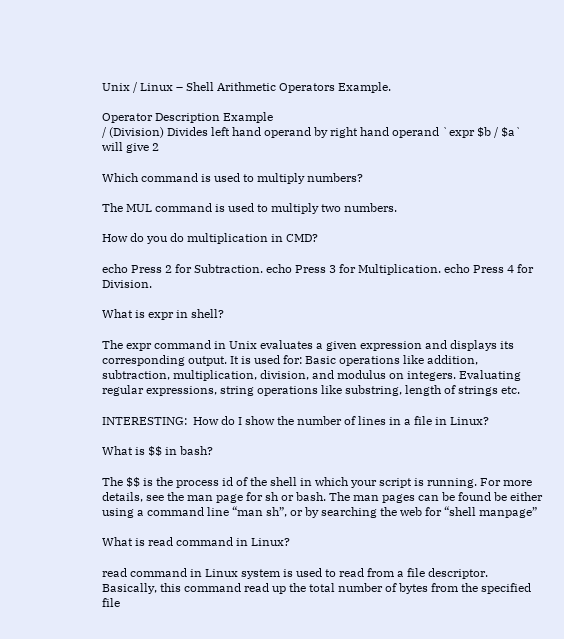Unix / Linux – Shell Arithmetic Operators Example.

Operator Description Example
/ (Division) Divides left hand operand by right hand operand `expr $b / $a` will give 2

Which command is used to multiply numbers?

The MUL command is used to multiply two numbers.

How do you do multiplication in CMD?

echo Press 2 for Subtraction. echo Press 3 for Multiplication. echo Press 4 for Division.

What is expr in shell?

The expr command in Unix evaluates a given expression and displays its corresponding output. It is used for: Basic operations like addition, subtraction, multiplication, division, and modulus on integers. Evaluating regular expressions, string operations like substring, length of strings etc.

INTERESTING:  How do I show the number of lines in a file in Linux?

What is $$ in bash?

The $$ is the process id of the shell in which your script is running. For more details, see the man page for sh or bash. The man pages can be found be either using a command line “man sh”, or by searching the web for “shell manpage”

What is read command in Linux?

read command in Linux system is used to read from a file descriptor. Basically, this command read up the total number of bytes from the specified file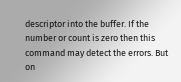descriptor into the buffer. If the number or count is zero then this command may detect the errors. But on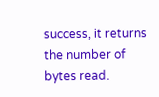success, it returns the number of bytes read.